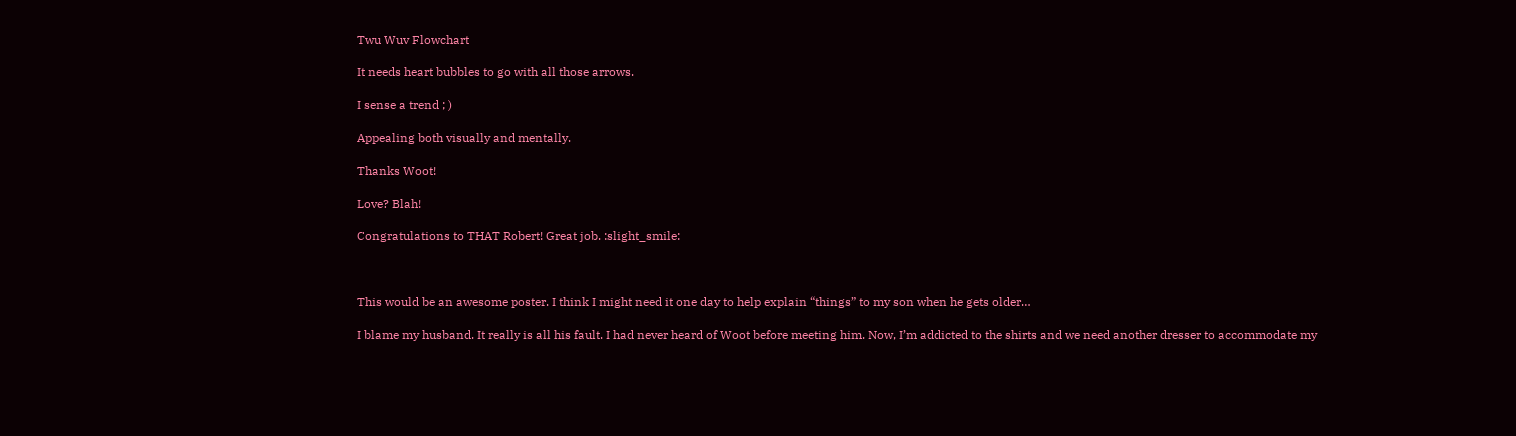Twu Wuv Flowchart

It needs heart bubbles to go with all those arrows.

I sense a trend ; )

Appealing both visually and mentally.

Thanks Woot!

Love? Blah!

Congratulations to THAT Robert! Great job. :slight_smile:



This would be an awesome poster. I think I might need it one day to help explain “things” to my son when he gets older…

I blame my husband. It really is all his fault. I had never heard of Woot before meeting him. Now, I’m addicted to the shirts and we need another dresser to accommodate my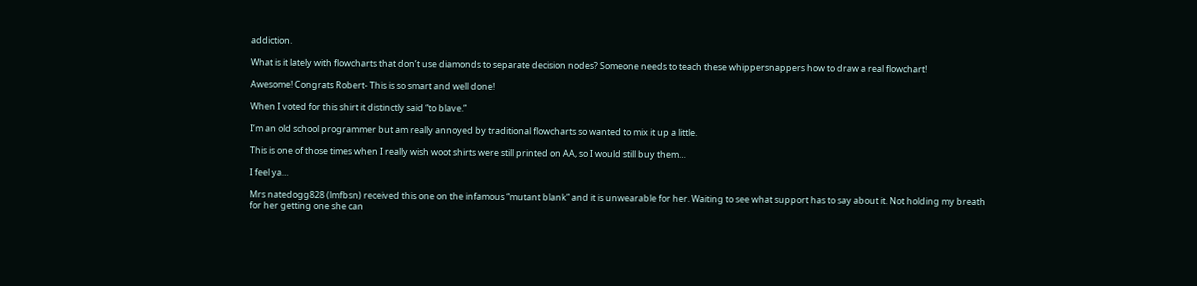addiction.

What is it lately with flowcharts that don’t use diamonds to separate decision nodes? Someone needs to teach these whippersnappers how to draw a real flowchart!

Awesome! Congrats Robert- This is so smart and well done!

When I voted for this shirt it distinctly said “to blave.”

I’m an old school programmer but am really annoyed by traditional flowcharts so wanted to mix it up a little.

This is one of those times when I really wish woot shirts were still printed on AA, so I would still buy them…

I feel ya…

Mrs natedogg828 (lmfbsn) received this one on the infamous “mutant blank” and it is unwearable for her. Waiting to see what support has to say about it. Not holding my breath for her getting one she can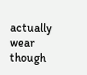actually wear though